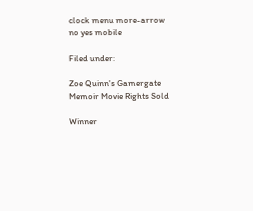clock menu more-arrow no yes mobile

Filed under:

Zoe Quinn's Gamergate Memoir Movie Rights Sold

Winner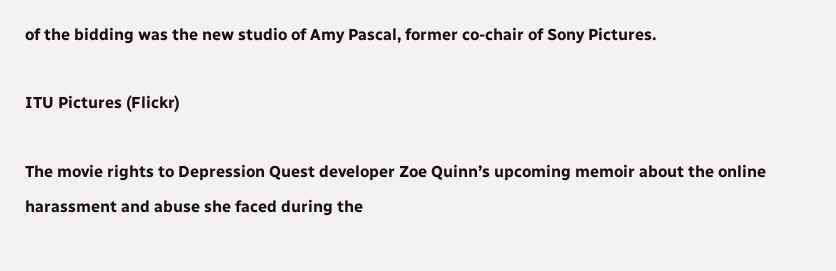of the bidding was the new studio of Amy Pascal, former co-chair of Sony Pictures.

ITU Pictures (Flickr)

The movie rights to Depression Quest developer Zoe Quinn’s upcoming memoir about the online harassment and abuse she faced during the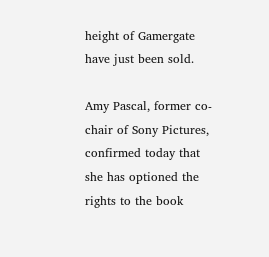height of Gamergate have just been sold.

Amy Pascal, former co-chair of Sony Pictures, confirmed today that she has optioned the rights to the book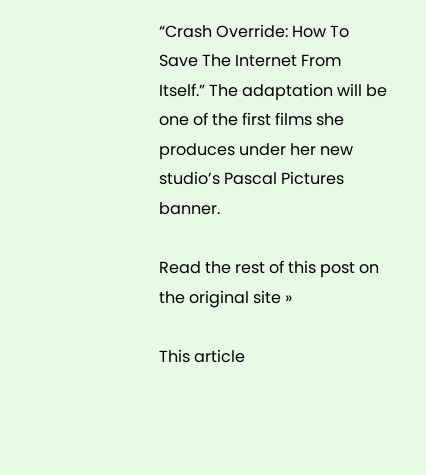“Crash Override: How To Save The Internet From Itself.” The adaptation will be one of the first films she produces under her new studio’s Pascal Pictures banner.

Read the rest of this post on the original site »

This article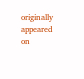originally appeared on